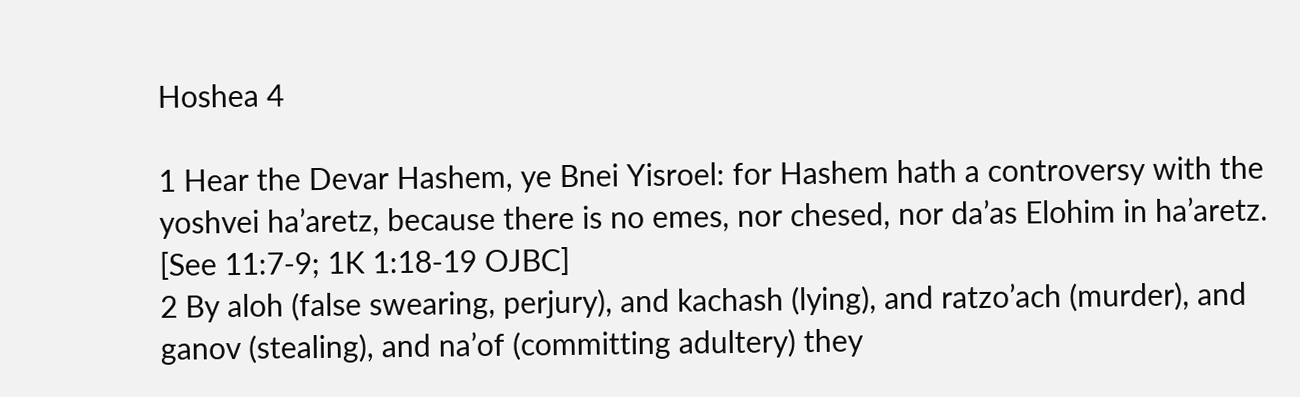Hoshea 4

1 Hear the Devar Hashem, ye Bnei Yisroel: for Hashem hath a controversy with the yoshvei ha’aretz, because there is no emes, nor chesed, nor da’as Elohim in ha’aretz. [See 11:7-9; 1K 1:18-19 OJBC]
2 By aloh (false swearing, perjury), and kachash (lying), and ratzo’ach (murder), and ganov (stealing), and na’of (committing adultery) they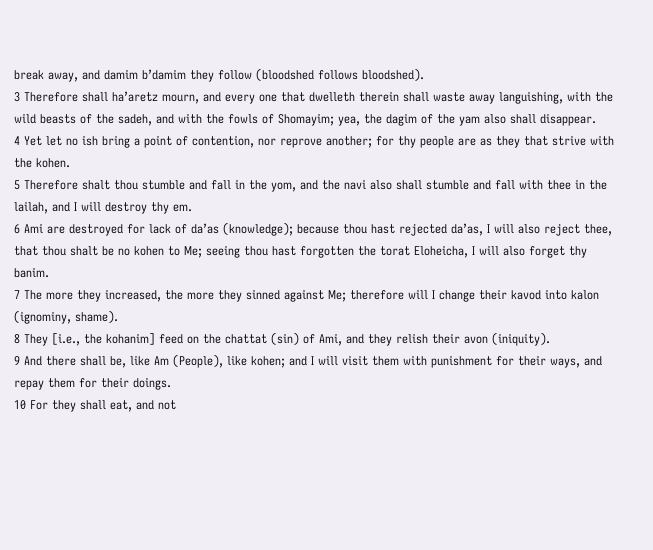break away, and damim b’damim they follow (bloodshed follows bloodshed).
3 Therefore shall ha’aretz mourn, and every one that dwelleth therein shall waste away languishing, with the wild beasts of the sadeh, and with the fowls of Shomayim; yea, the dagim of the yam also shall disappear.
4 Yet let no ish bring a point of contention, nor reprove another; for thy people are as they that strive with the kohen.
5 Therefore shalt thou stumble and fall in the yom, and the navi also shall stumble and fall with thee in the lailah, and I will destroy thy em.
6 Ami are destroyed for lack of da’as (knowledge); because thou hast rejected da’as, I will also reject thee, that thou shalt be no kohen to Me; seeing thou hast forgotten the torat Eloheicha, I will also forget thy banim.
7 The more they increased, the more they sinned against Me; therefore will I change their kavod into kalon (ignominy, shame).
8 They [i.e., the kohanim] feed on the chattat (sin) of Ami, and they relish their avon (iniquity).
9 And there shall be, like Am (People), like kohen; and I will visit them with punishment for their ways, and repay them for their doings.
10 For they shall eat, and not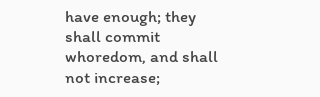have enough; they shall commit whoredom, and shall not increase;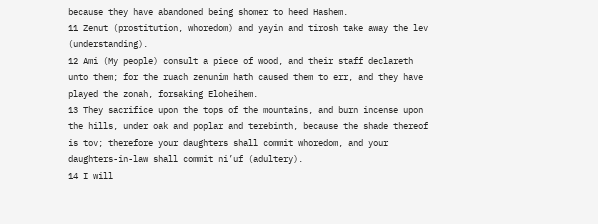because they have abandoned being shomer to heed Hashem.
11 Zenut (prostitution, whoredom) and yayin and tirosh take away the lev (understanding).
12 Ami (My people) consult a piece of wood, and their staff declareth unto them; for the ruach zenunim hath caused them to err, and they have played the zonah, forsaking Eloheihem.
13 They sacrifice upon the tops of the mountains, and burn incense upon the hills, under oak and poplar and terebinth, because the shade thereof is tov; therefore your daughters shall commit whoredom, and your daughters-in-law shall commit ni’uf (adultery).
14 I will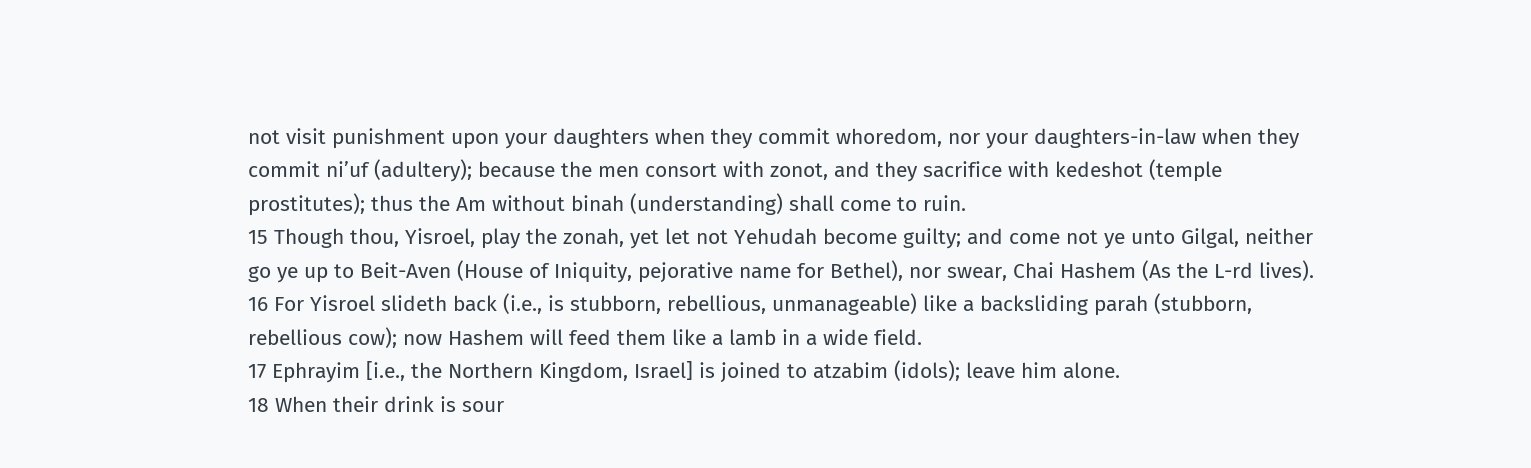not visit punishment upon your daughters when they commit whoredom, nor your daughters-in-law when they commit ni’uf (adultery); because the men consort with zonot, and they sacrifice with kedeshot (temple prostitutes); thus the Am without binah (understanding) shall come to ruin.
15 Though thou, Yisroel, play the zonah, yet let not Yehudah become guilty; and come not ye unto Gilgal, neither go ye up to Beit-Aven (House of Iniquity, pejorative name for Bethel), nor swear, Chai Hashem (As the L-rd lives).
16 For Yisroel slideth back (i.e., is stubborn, rebellious, unmanageable) like a backsliding parah (stubborn, rebellious cow); now Hashem will feed them like a lamb in a wide field.
17 Ephrayim [i.e., the Northern Kingdom, Israel] is joined to atzabim (idols); leave him alone.
18 When their drink is sour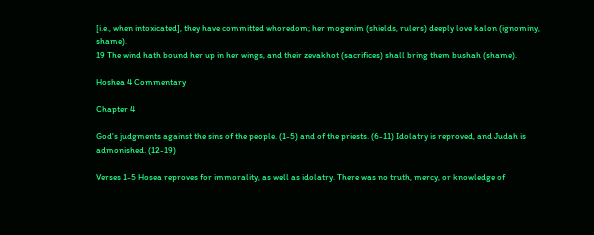[i.e., when intoxicated], they have committed whoredom; her mogenim (shields, rulers) deeply love kalon (ignominy, shame).
19 The wind hath bound her up in her wings, and their zevakhot (sacrifices) shall bring them bushah (shame).

Hoshea 4 Commentary

Chapter 4

God's judgments against the sins of the people. (1-5) and of the priests. (6-11) Idolatry is reproved, and Judah is admonished. (12-19)

Verses 1-5 Hosea reproves for immorality, as well as idolatry. There was no truth, mercy, or knowledge of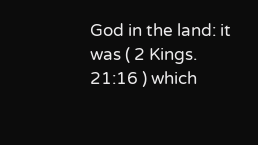God in the land: it was ( 2 Kings. 21:16 ) which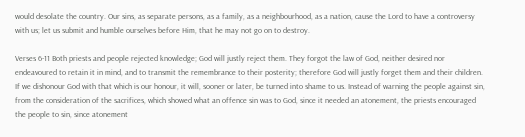would desolate the country. Our sins, as separate persons, as a family, as a neighbourhood, as a nation, cause the Lord to have a controversy with us; let us submit and humble ourselves before Him, that he may not go on to destroy.

Verses 6-11 Both priests and people rejected knowledge; God will justly reject them. They forgot the law of God, neither desired nor endeavoured to retain it in mind, and to transmit the remembrance to their posterity; therefore God will justly forget them and their children. If we dishonour God with that which is our honour, it will, sooner or later, be turned into shame to us. Instead of warning the people against sin, from the consideration of the sacrifices, which showed what an offence sin was to God, since it needed an atonement, the priests encouraged the people to sin, since atonement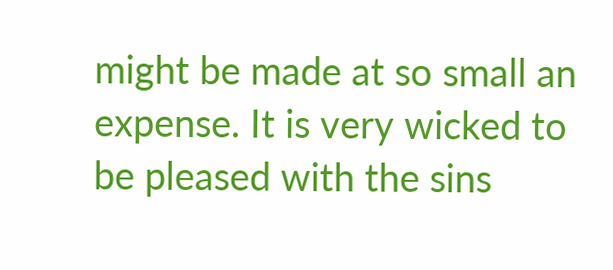might be made at so small an expense. It is very wicked to be pleased with the sins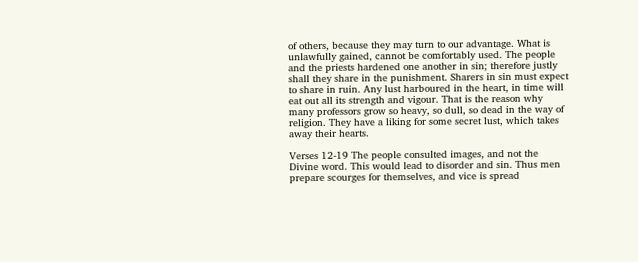of others, because they may turn to our advantage. What is unlawfully gained, cannot be comfortably used. The people and the priests hardened one another in sin; therefore justly shall they share in the punishment. Sharers in sin must expect to share in ruin. Any lust harboured in the heart, in time will eat out all its strength and vigour. That is the reason why many professors grow so heavy, so dull, so dead in the way of religion. They have a liking for some secret lust, which takes away their hearts.

Verses 12-19 The people consulted images, and not the Divine word. This would lead to disorder and sin. Thus men prepare scourges for themselves, and vice is spread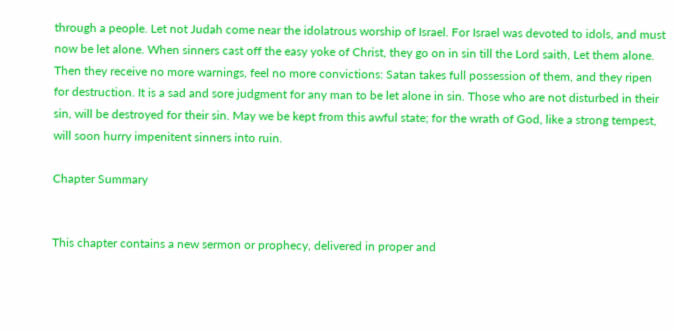through a people. Let not Judah come near the idolatrous worship of Israel. For Israel was devoted to idols, and must now be let alone. When sinners cast off the easy yoke of Christ, they go on in sin till the Lord saith, Let them alone. Then they receive no more warnings, feel no more convictions: Satan takes full possession of them, and they ripen for destruction. It is a sad and sore judgment for any man to be let alone in sin. Those who are not disturbed in their sin, will be destroyed for their sin. May we be kept from this awful state; for the wrath of God, like a strong tempest, will soon hurry impenitent sinners into ruin.

Chapter Summary


This chapter contains a new sermon or prophecy, delivered in proper and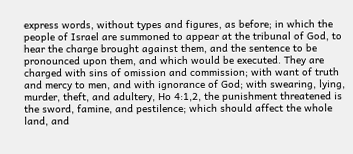express words, without types and figures, as before; in which the people of Israel are summoned to appear at the tribunal of God, to hear the charge brought against them, and the sentence to be pronounced upon them, and which would be executed. They are charged with sins of omission and commission; with want of truth and mercy to men, and with ignorance of God; with swearing, lying, murder, theft, and adultery, Ho 4:1,2, the punishment threatened is the sword, famine, and pestilence; which should affect the whole land, and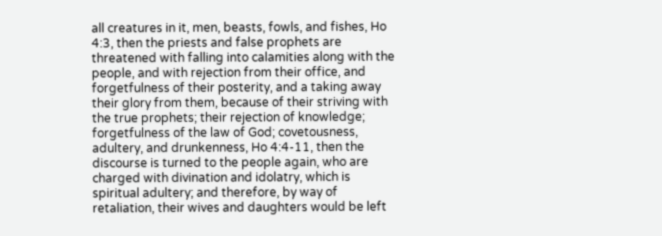all creatures in it, men, beasts, fowls, and fishes, Ho 4:3, then the priests and false prophets are threatened with falling into calamities along with the people, and with rejection from their office, and forgetfulness of their posterity, and a taking away their glory from them, because of their striving with the true prophets; their rejection of knowledge; forgetfulness of the law of God; covetousness, adultery, and drunkenness, Ho 4:4-11, then the discourse is turned to the people again, who are charged with divination and idolatry, which is spiritual adultery; and therefore, by way of retaliation, their wives and daughters would be left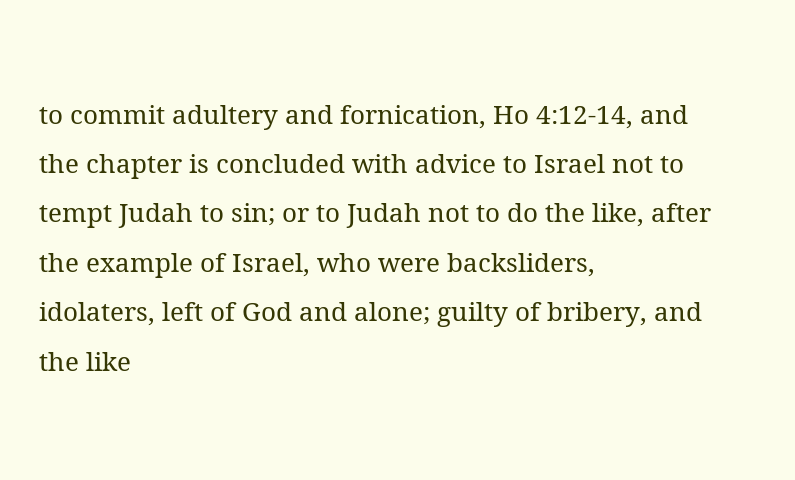to commit adultery and fornication, Ho 4:12-14, and the chapter is concluded with advice to Israel not to tempt Judah to sin; or to Judah not to do the like, after the example of Israel, who were backsliders, idolaters, left of God and alone; guilty of bribery, and the like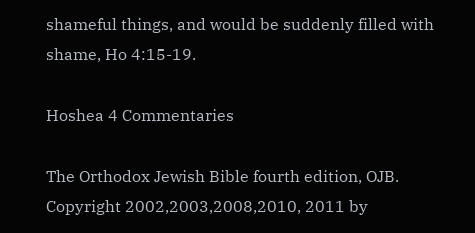shameful things, and would be suddenly filled with shame, Ho 4:15-19.

Hoshea 4 Commentaries

The Orthodox Jewish Bible fourth edition, OJB. Copyright 2002,2003,2008,2010, 2011 by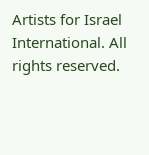Artists for Israel International. All rights reserved.